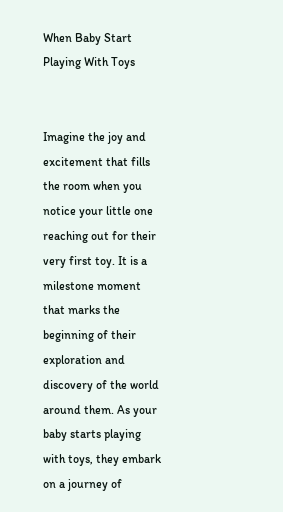When Baby Start Playing With Toys


Imagine the joy and excitement that fills the room when you notice your little one reaching out for their very first toy. It is a milestone moment that marks the beginning of their exploration and discovery of the world around them. As your baby starts playing with toys, they embark on a journey of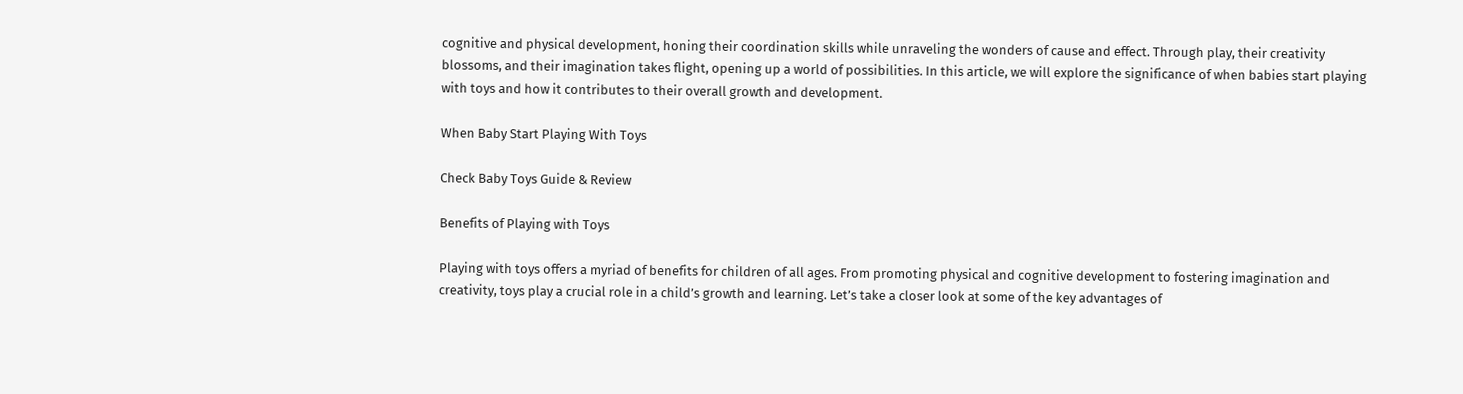cognitive and physical development, honing their coordination skills while unraveling the wonders of cause and effect. Through play, their creativity blossoms, and their imagination takes flight, opening up a world of possibilities. In this article, we will explore the significance of when babies start playing with toys and how it contributes to their overall growth and development.

When Baby Start Playing With Toys

Check Baby Toys Guide & Review

Benefits of Playing with Toys

Playing with toys offers a myriad of benefits for children of all ages. From promoting physical and cognitive development to fostering imagination and creativity, toys play a crucial role in a child’s growth and learning. Let’s take a closer look at some of the key advantages of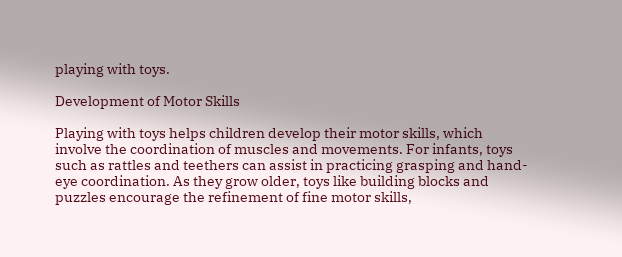playing with toys.

Development of Motor Skills

Playing with toys helps children develop their motor skills, which involve the coordination of muscles and movements. For infants, toys such as rattles and teethers can assist in practicing grasping and hand-eye coordination. As they grow older, toys like building blocks and puzzles encourage the refinement of fine motor skills,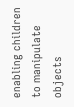enabling children to manipulate objects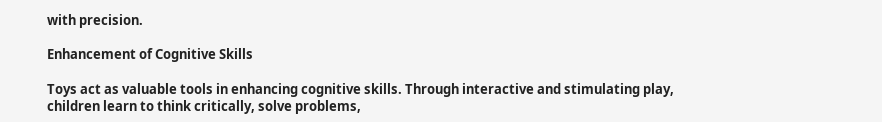with precision.

Enhancement of Cognitive Skills

Toys act as valuable tools in enhancing cognitive skills. Through interactive and stimulating play, children learn to think critically, solve problems,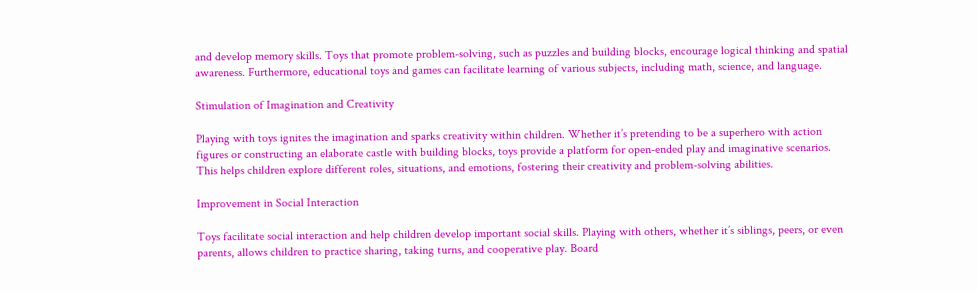and develop memory skills. Toys that promote problem-solving, such as puzzles and building blocks, encourage logical thinking and spatial awareness. Furthermore, educational toys and games can facilitate learning of various subjects, including math, science, and language.

Stimulation of Imagination and Creativity

Playing with toys ignites the imagination and sparks creativity within children. Whether it’s pretending to be a superhero with action figures or constructing an elaborate castle with building blocks, toys provide a platform for open-ended play and imaginative scenarios. This helps children explore different roles, situations, and emotions, fostering their creativity and problem-solving abilities.

Improvement in Social Interaction

Toys facilitate social interaction and help children develop important social skills. Playing with others, whether it’s siblings, peers, or even parents, allows children to practice sharing, taking turns, and cooperative play. Board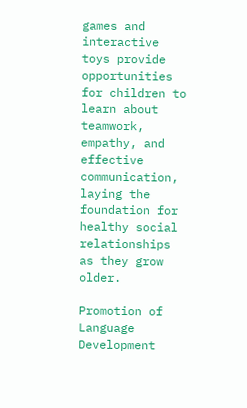games and interactive toys provide opportunities for children to learn about teamwork, empathy, and effective communication, laying the foundation for healthy social relationships as they grow older.

Promotion of Language Development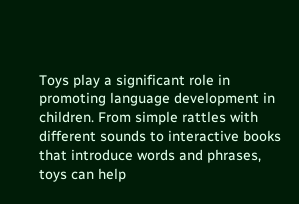Toys play a significant role in promoting language development in children. From simple rattles with different sounds to interactive books that introduce words and phrases, toys can help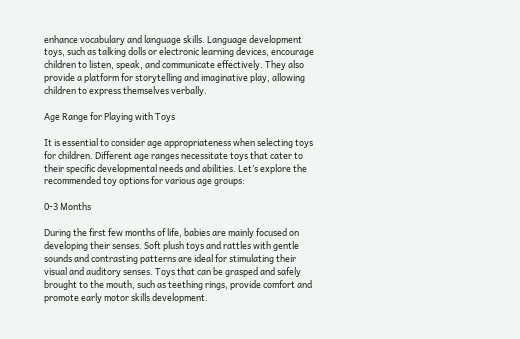enhance vocabulary and language skills. Language development toys, such as talking dolls or electronic learning devices, encourage children to listen, speak, and communicate effectively. They also provide a platform for storytelling and imaginative play, allowing children to express themselves verbally.

Age Range for Playing with Toys

It is essential to consider age appropriateness when selecting toys for children. Different age ranges necessitate toys that cater to their specific developmental needs and abilities. Let’s explore the recommended toy options for various age groups:

0-3 Months

During the first few months of life, babies are mainly focused on developing their senses. Soft plush toys and rattles with gentle sounds and contrasting patterns are ideal for stimulating their visual and auditory senses. Toys that can be grasped and safely brought to the mouth, such as teething rings, provide comfort and promote early motor skills development.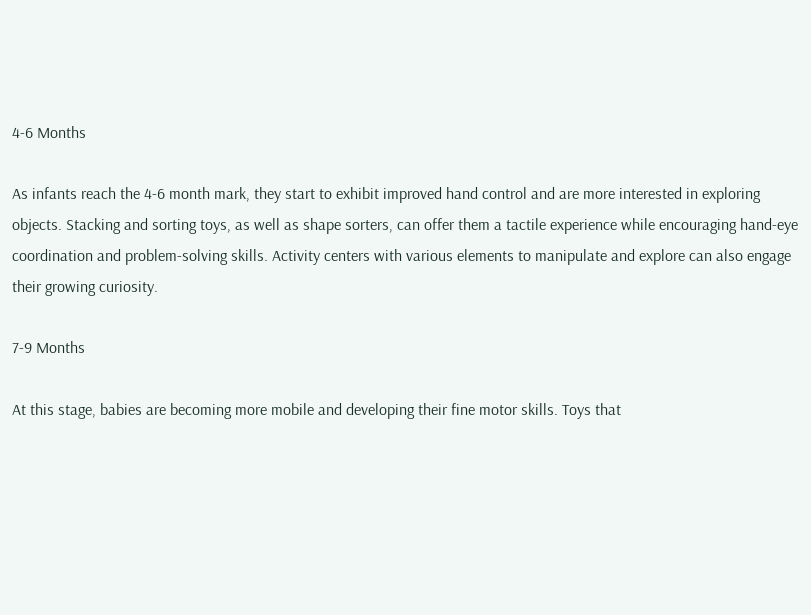4-6 Months

As infants reach the 4-6 month mark, they start to exhibit improved hand control and are more interested in exploring objects. Stacking and sorting toys, as well as shape sorters, can offer them a tactile experience while encouraging hand-eye coordination and problem-solving skills. Activity centers with various elements to manipulate and explore can also engage their growing curiosity.

7-9 Months

At this stage, babies are becoming more mobile and developing their fine motor skills. Toys that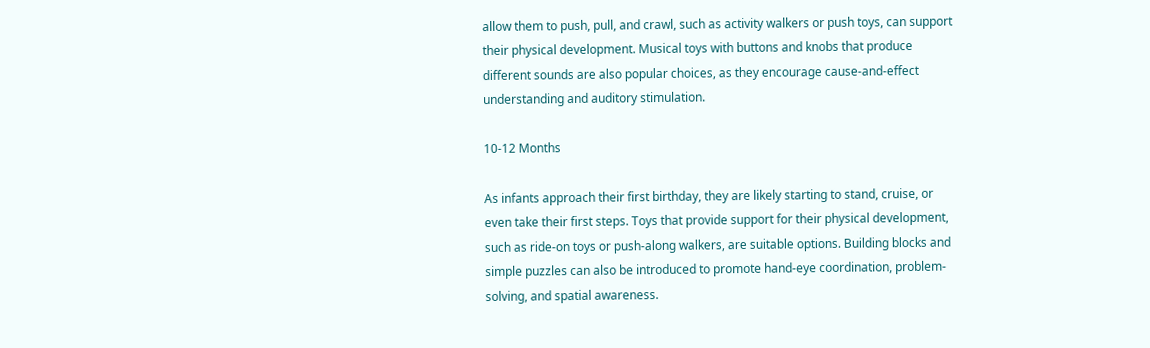allow them to push, pull, and crawl, such as activity walkers or push toys, can support their physical development. Musical toys with buttons and knobs that produce different sounds are also popular choices, as they encourage cause-and-effect understanding and auditory stimulation.

10-12 Months

As infants approach their first birthday, they are likely starting to stand, cruise, or even take their first steps. Toys that provide support for their physical development, such as ride-on toys or push-along walkers, are suitable options. Building blocks and simple puzzles can also be introduced to promote hand-eye coordination, problem-solving, and spatial awareness.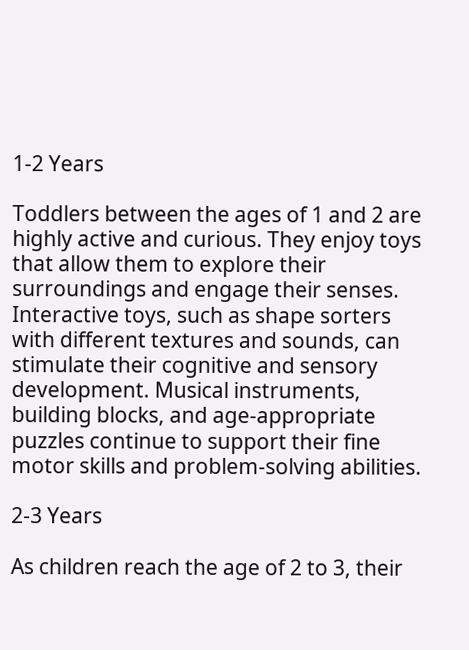1-2 Years

Toddlers between the ages of 1 and 2 are highly active and curious. They enjoy toys that allow them to explore their surroundings and engage their senses. Interactive toys, such as shape sorters with different textures and sounds, can stimulate their cognitive and sensory development. Musical instruments, building blocks, and age-appropriate puzzles continue to support their fine motor skills and problem-solving abilities.

2-3 Years

As children reach the age of 2 to 3, their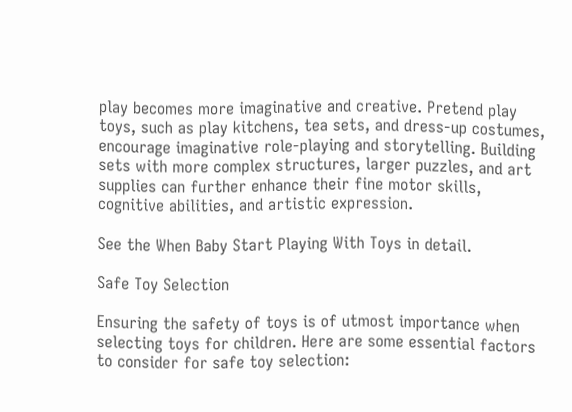play becomes more imaginative and creative. Pretend play toys, such as play kitchens, tea sets, and dress-up costumes, encourage imaginative role-playing and storytelling. Building sets with more complex structures, larger puzzles, and art supplies can further enhance their fine motor skills, cognitive abilities, and artistic expression.

See the When Baby Start Playing With Toys in detail.

Safe Toy Selection

Ensuring the safety of toys is of utmost importance when selecting toys for children. Here are some essential factors to consider for safe toy selection: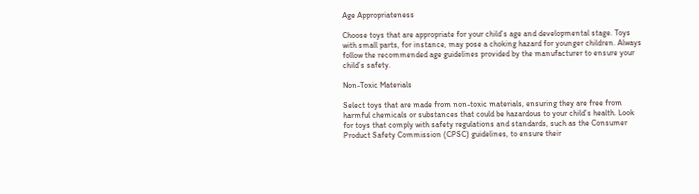Age Appropriateness

Choose toys that are appropriate for your child’s age and developmental stage. Toys with small parts, for instance, may pose a choking hazard for younger children. Always follow the recommended age guidelines provided by the manufacturer to ensure your child’s safety.

Non-Toxic Materials

Select toys that are made from non-toxic materials, ensuring they are free from harmful chemicals or substances that could be hazardous to your child’s health. Look for toys that comply with safety regulations and standards, such as the Consumer Product Safety Commission (CPSC) guidelines, to ensure their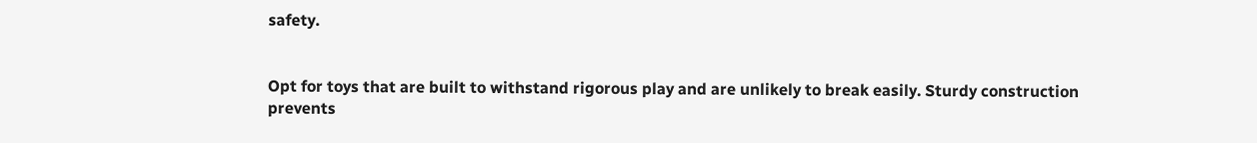safety.


Opt for toys that are built to withstand rigorous play and are unlikely to break easily. Sturdy construction prevents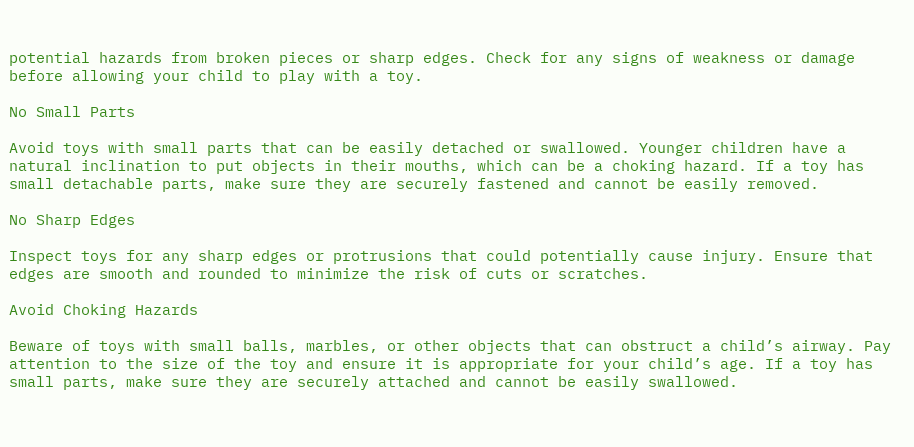potential hazards from broken pieces or sharp edges. Check for any signs of weakness or damage before allowing your child to play with a toy.

No Small Parts

Avoid toys with small parts that can be easily detached or swallowed. Younger children have a natural inclination to put objects in their mouths, which can be a choking hazard. If a toy has small detachable parts, make sure they are securely fastened and cannot be easily removed.

No Sharp Edges

Inspect toys for any sharp edges or protrusions that could potentially cause injury. Ensure that edges are smooth and rounded to minimize the risk of cuts or scratches.

Avoid Choking Hazards

Beware of toys with small balls, marbles, or other objects that can obstruct a child’s airway. Pay attention to the size of the toy and ensure it is appropriate for your child’s age. If a toy has small parts, make sure they are securely attached and cannot be easily swallowed.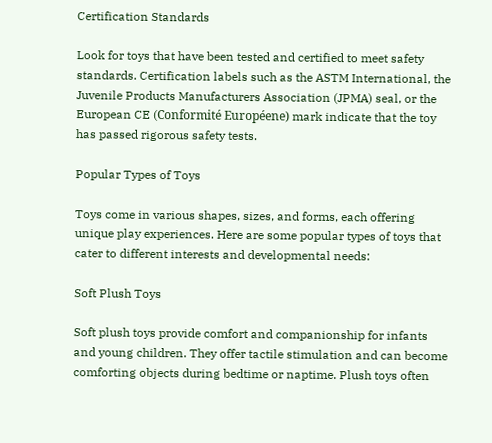Certification Standards

Look for toys that have been tested and certified to meet safety standards. Certification labels such as the ASTM International, the Juvenile Products Manufacturers Association (JPMA) seal, or the European CE (Conformité Européene) mark indicate that the toy has passed rigorous safety tests.

Popular Types of Toys

Toys come in various shapes, sizes, and forms, each offering unique play experiences. Here are some popular types of toys that cater to different interests and developmental needs:

Soft Plush Toys

Soft plush toys provide comfort and companionship for infants and young children. They offer tactile stimulation and can become comforting objects during bedtime or naptime. Plush toys often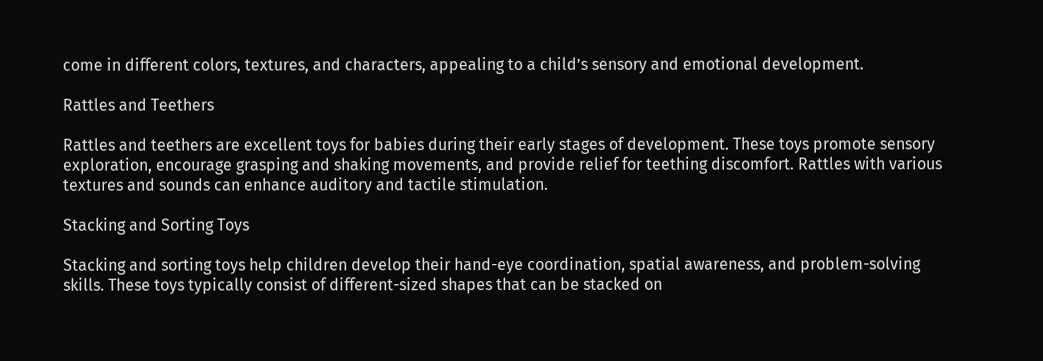come in different colors, textures, and characters, appealing to a child’s sensory and emotional development.

Rattles and Teethers

Rattles and teethers are excellent toys for babies during their early stages of development. These toys promote sensory exploration, encourage grasping and shaking movements, and provide relief for teething discomfort. Rattles with various textures and sounds can enhance auditory and tactile stimulation.

Stacking and Sorting Toys

Stacking and sorting toys help children develop their hand-eye coordination, spatial awareness, and problem-solving skills. These toys typically consist of different-sized shapes that can be stacked on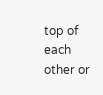top of each other or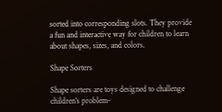sorted into corresponding slots. They provide a fun and interactive way for children to learn about shapes, sizes, and colors.

Shape Sorters

Shape sorters are toys designed to challenge children’s problem-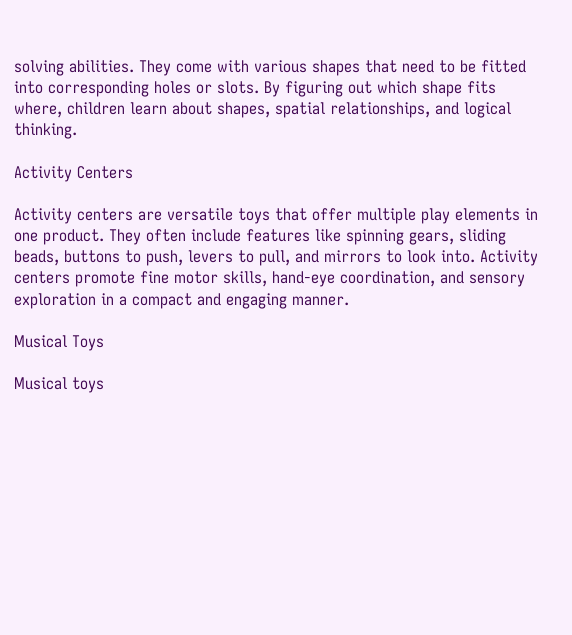solving abilities. They come with various shapes that need to be fitted into corresponding holes or slots. By figuring out which shape fits where, children learn about shapes, spatial relationships, and logical thinking.

Activity Centers

Activity centers are versatile toys that offer multiple play elements in one product. They often include features like spinning gears, sliding beads, buttons to push, levers to pull, and mirrors to look into. Activity centers promote fine motor skills, hand-eye coordination, and sensory exploration in a compact and engaging manner.

Musical Toys

Musical toys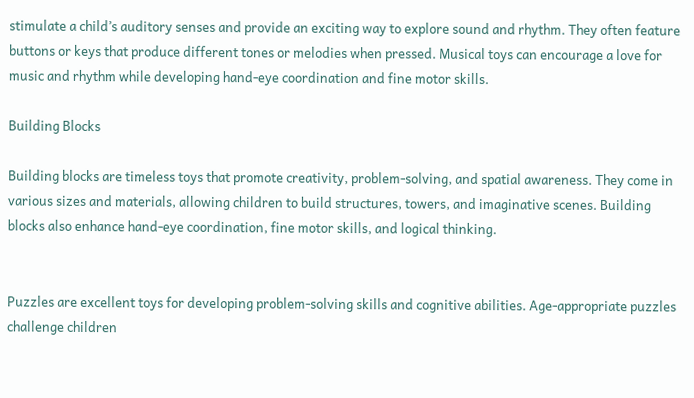stimulate a child’s auditory senses and provide an exciting way to explore sound and rhythm. They often feature buttons or keys that produce different tones or melodies when pressed. Musical toys can encourage a love for music and rhythm while developing hand-eye coordination and fine motor skills.

Building Blocks

Building blocks are timeless toys that promote creativity, problem-solving, and spatial awareness. They come in various sizes and materials, allowing children to build structures, towers, and imaginative scenes. Building blocks also enhance hand-eye coordination, fine motor skills, and logical thinking.


Puzzles are excellent toys for developing problem-solving skills and cognitive abilities. Age-appropriate puzzles challenge children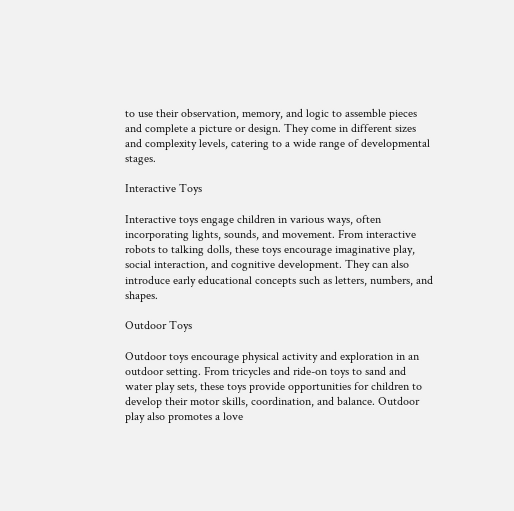to use their observation, memory, and logic to assemble pieces and complete a picture or design. They come in different sizes and complexity levels, catering to a wide range of developmental stages.

Interactive Toys

Interactive toys engage children in various ways, often incorporating lights, sounds, and movement. From interactive robots to talking dolls, these toys encourage imaginative play, social interaction, and cognitive development. They can also introduce early educational concepts such as letters, numbers, and shapes.

Outdoor Toys

Outdoor toys encourage physical activity and exploration in an outdoor setting. From tricycles and ride-on toys to sand and water play sets, these toys provide opportunities for children to develop their motor skills, coordination, and balance. Outdoor play also promotes a love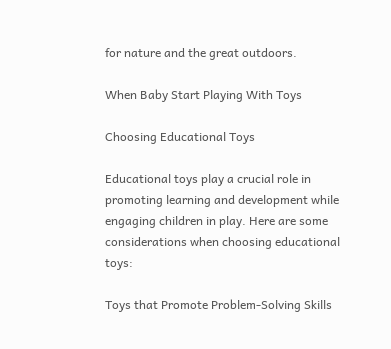for nature and the great outdoors.

When Baby Start Playing With Toys

Choosing Educational Toys

Educational toys play a crucial role in promoting learning and development while engaging children in play. Here are some considerations when choosing educational toys:

Toys that Promote Problem-Solving Skills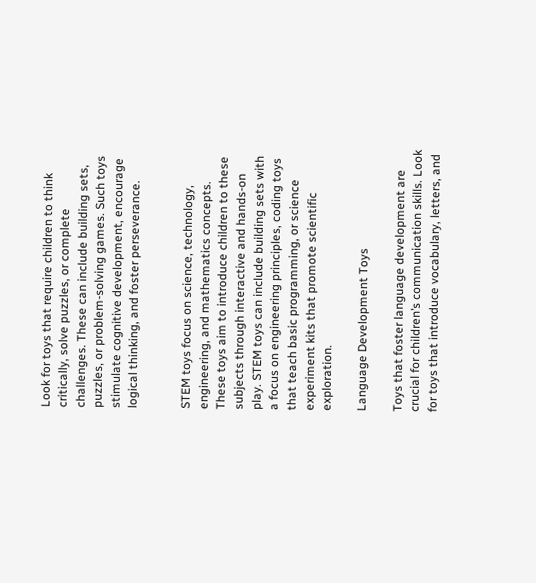Look for toys that require children to think critically, solve puzzles, or complete challenges. These can include building sets, puzzles, or problem-solving games. Such toys stimulate cognitive development, encourage logical thinking, and foster perseverance.


STEM toys focus on science, technology, engineering, and mathematics concepts. These toys aim to introduce children to these subjects through interactive and hands-on play. STEM toys can include building sets with a focus on engineering principles, coding toys that teach basic programming, or science experiment kits that promote scientific exploration.

Language Development Toys

Toys that foster language development are crucial for children’s communication skills. Look for toys that introduce vocabulary, letters, and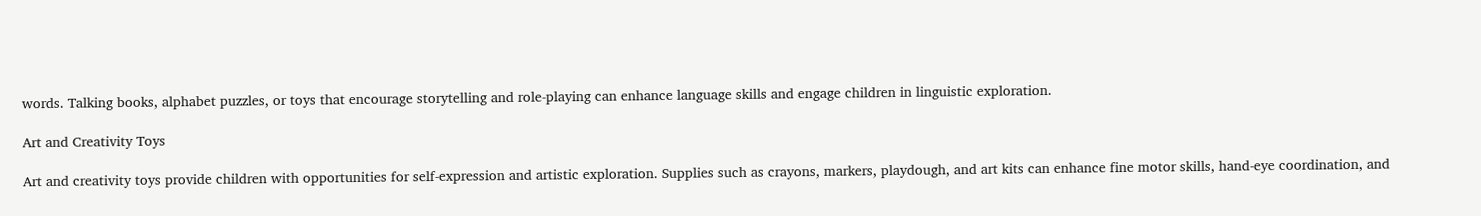words. Talking books, alphabet puzzles, or toys that encourage storytelling and role-playing can enhance language skills and engage children in linguistic exploration.

Art and Creativity Toys

Art and creativity toys provide children with opportunities for self-expression and artistic exploration. Supplies such as crayons, markers, playdough, and art kits can enhance fine motor skills, hand-eye coordination, and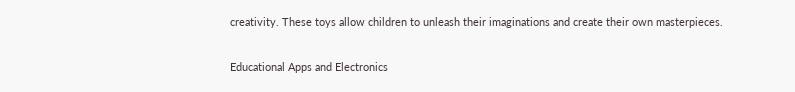creativity. These toys allow children to unleash their imaginations and create their own masterpieces.

Educational Apps and Electronics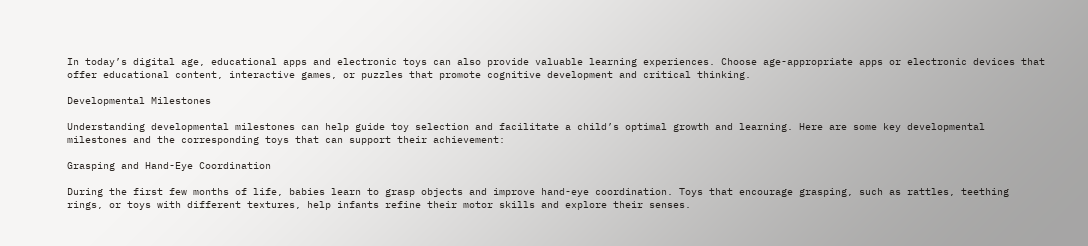In today’s digital age, educational apps and electronic toys can also provide valuable learning experiences. Choose age-appropriate apps or electronic devices that offer educational content, interactive games, or puzzles that promote cognitive development and critical thinking.

Developmental Milestones

Understanding developmental milestones can help guide toy selection and facilitate a child’s optimal growth and learning. Here are some key developmental milestones and the corresponding toys that can support their achievement:

Grasping and Hand-Eye Coordination

During the first few months of life, babies learn to grasp objects and improve hand-eye coordination. Toys that encourage grasping, such as rattles, teething rings, or toys with different textures, help infants refine their motor skills and explore their senses.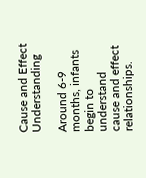Cause and Effect Understanding

Around 6-9 months, infants begin to understand cause and effect relationships.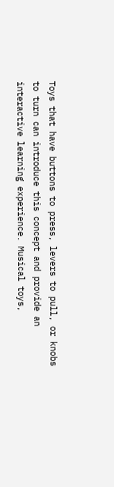Toys that have buttons to press, levers to pull, or knobs to turn can introduce this concept and provide an interactive learning experience. Musical toys,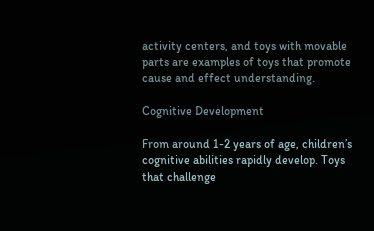activity centers, and toys with movable parts are examples of toys that promote cause and effect understanding.

Cognitive Development

From around 1-2 years of age, children’s cognitive abilities rapidly develop. Toys that challenge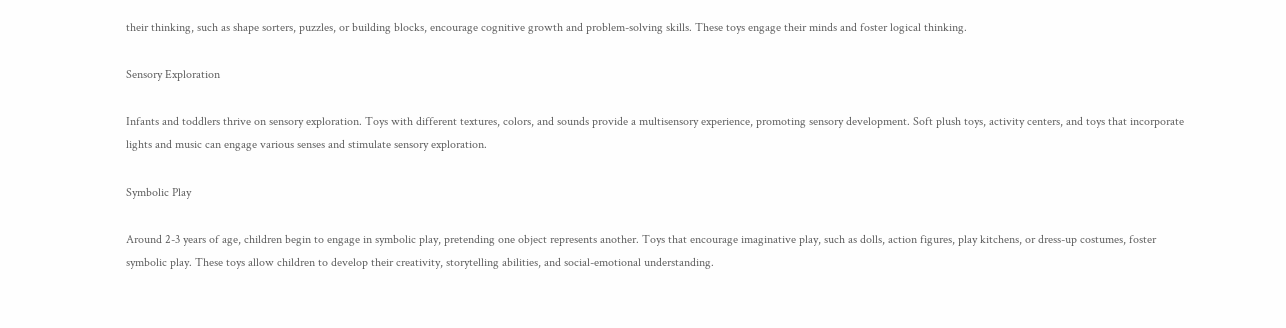their thinking, such as shape sorters, puzzles, or building blocks, encourage cognitive growth and problem-solving skills. These toys engage their minds and foster logical thinking.

Sensory Exploration

Infants and toddlers thrive on sensory exploration. Toys with different textures, colors, and sounds provide a multisensory experience, promoting sensory development. Soft plush toys, activity centers, and toys that incorporate lights and music can engage various senses and stimulate sensory exploration.

Symbolic Play

Around 2-3 years of age, children begin to engage in symbolic play, pretending one object represents another. Toys that encourage imaginative play, such as dolls, action figures, play kitchens, or dress-up costumes, foster symbolic play. These toys allow children to develop their creativity, storytelling abilities, and social-emotional understanding.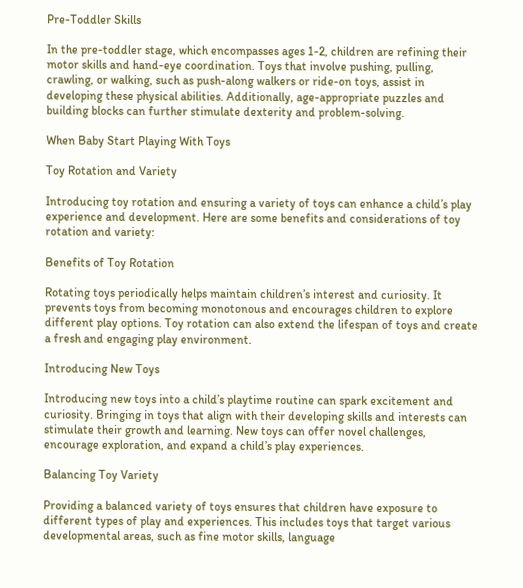Pre-Toddler Skills

In the pre-toddler stage, which encompasses ages 1-2, children are refining their motor skills and hand-eye coordination. Toys that involve pushing, pulling, crawling, or walking, such as push-along walkers or ride-on toys, assist in developing these physical abilities. Additionally, age-appropriate puzzles and building blocks can further stimulate dexterity and problem-solving.

When Baby Start Playing With Toys

Toy Rotation and Variety

Introducing toy rotation and ensuring a variety of toys can enhance a child’s play experience and development. Here are some benefits and considerations of toy rotation and variety:

Benefits of Toy Rotation

Rotating toys periodically helps maintain children’s interest and curiosity. It prevents toys from becoming monotonous and encourages children to explore different play options. Toy rotation can also extend the lifespan of toys and create a fresh and engaging play environment.

Introducing New Toys

Introducing new toys into a child’s playtime routine can spark excitement and curiosity. Bringing in toys that align with their developing skills and interests can stimulate their growth and learning. New toys can offer novel challenges, encourage exploration, and expand a child’s play experiences.

Balancing Toy Variety

Providing a balanced variety of toys ensures that children have exposure to different types of play and experiences. This includes toys that target various developmental areas, such as fine motor skills, language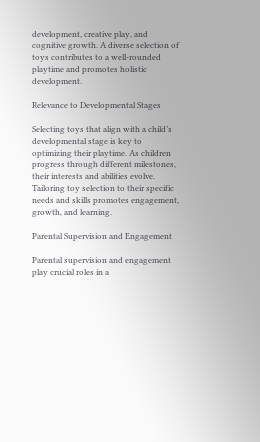development, creative play, and cognitive growth. A diverse selection of toys contributes to a well-rounded playtime and promotes holistic development.

Relevance to Developmental Stages

Selecting toys that align with a child’s developmental stage is key to optimizing their playtime. As children progress through different milestones, their interests and abilities evolve. Tailoring toy selection to their specific needs and skills promotes engagement, growth, and learning.

Parental Supervision and Engagement

Parental supervision and engagement play crucial roles in a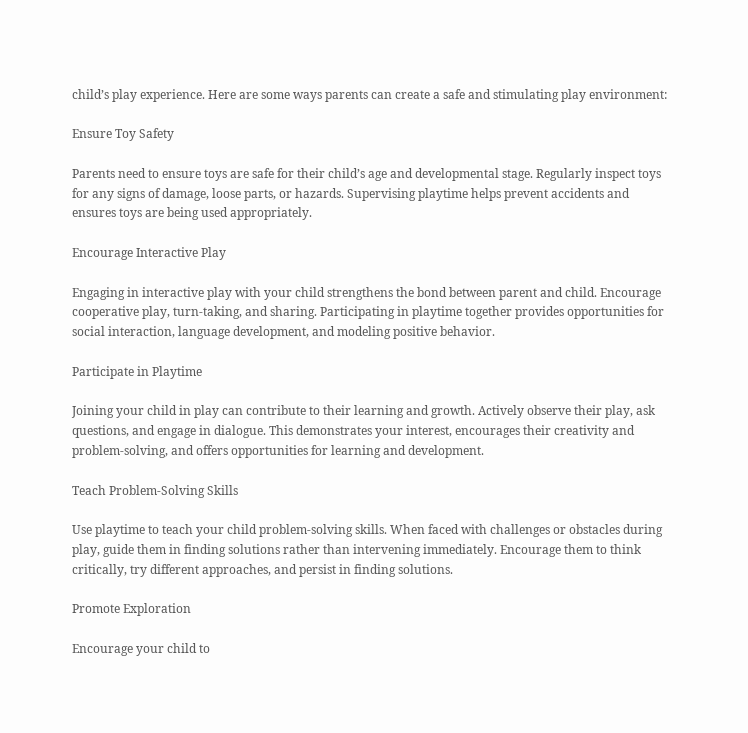child’s play experience. Here are some ways parents can create a safe and stimulating play environment:

Ensure Toy Safety

Parents need to ensure toys are safe for their child’s age and developmental stage. Regularly inspect toys for any signs of damage, loose parts, or hazards. Supervising playtime helps prevent accidents and ensures toys are being used appropriately.

Encourage Interactive Play

Engaging in interactive play with your child strengthens the bond between parent and child. Encourage cooperative play, turn-taking, and sharing. Participating in playtime together provides opportunities for social interaction, language development, and modeling positive behavior.

Participate in Playtime

Joining your child in play can contribute to their learning and growth. Actively observe their play, ask questions, and engage in dialogue. This demonstrates your interest, encourages their creativity and problem-solving, and offers opportunities for learning and development.

Teach Problem-Solving Skills

Use playtime to teach your child problem-solving skills. When faced with challenges or obstacles during play, guide them in finding solutions rather than intervening immediately. Encourage them to think critically, try different approaches, and persist in finding solutions.

Promote Exploration

Encourage your child to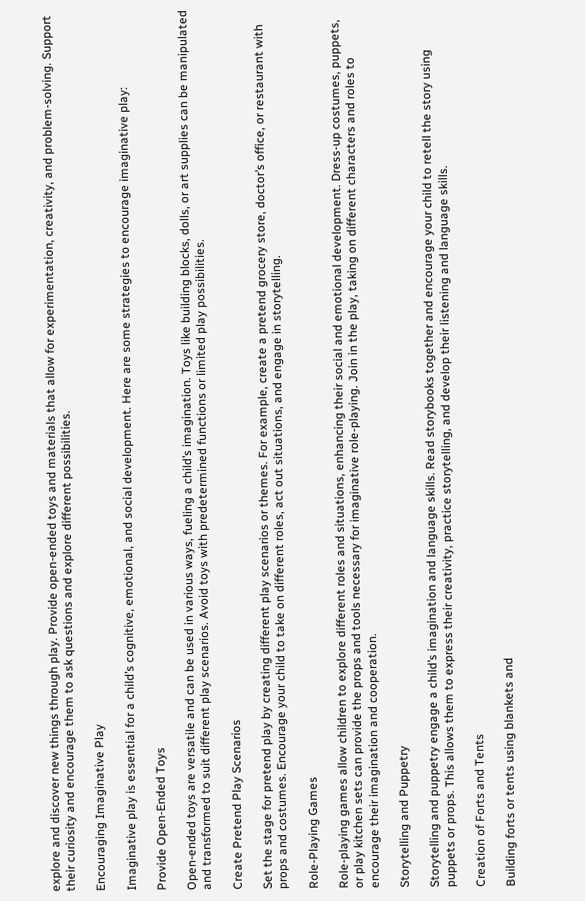explore and discover new things through play. Provide open-ended toys and materials that allow for experimentation, creativity, and problem-solving. Support their curiosity and encourage them to ask questions and explore different possibilities.

Encouraging Imaginative Play

Imaginative play is essential for a child’s cognitive, emotional, and social development. Here are some strategies to encourage imaginative play:

Provide Open-Ended Toys

Open-ended toys are versatile and can be used in various ways, fueling a child’s imagination. Toys like building blocks, dolls, or art supplies can be manipulated and transformed to suit different play scenarios. Avoid toys with predetermined functions or limited play possibilities.

Create Pretend Play Scenarios

Set the stage for pretend play by creating different play scenarios or themes. For example, create a pretend grocery store, doctor’s office, or restaurant with props and costumes. Encourage your child to take on different roles, act out situations, and engage in storytelling.

Role-Playing Games

Role-playing games allow children to explore different roles and situations, enhancing their social and emotional development. Dress-up costumes, puppets, or play kitchen sets can provide the props and tools necessary for imaginative role-playing. Join in the play, taking on different characters and roles to encourage their imagination and cooperation.

Storytelling and Puppetry

Storytelling and puppetry engage a child’s imagination and language skills. Read storybooks together and encourage your child to retell the story using puppets or props. This allows them to express their creativity, practice storytelling, and develop their listening and language skills.

Creation of Forts and Tents

Building forts or tents using blankets and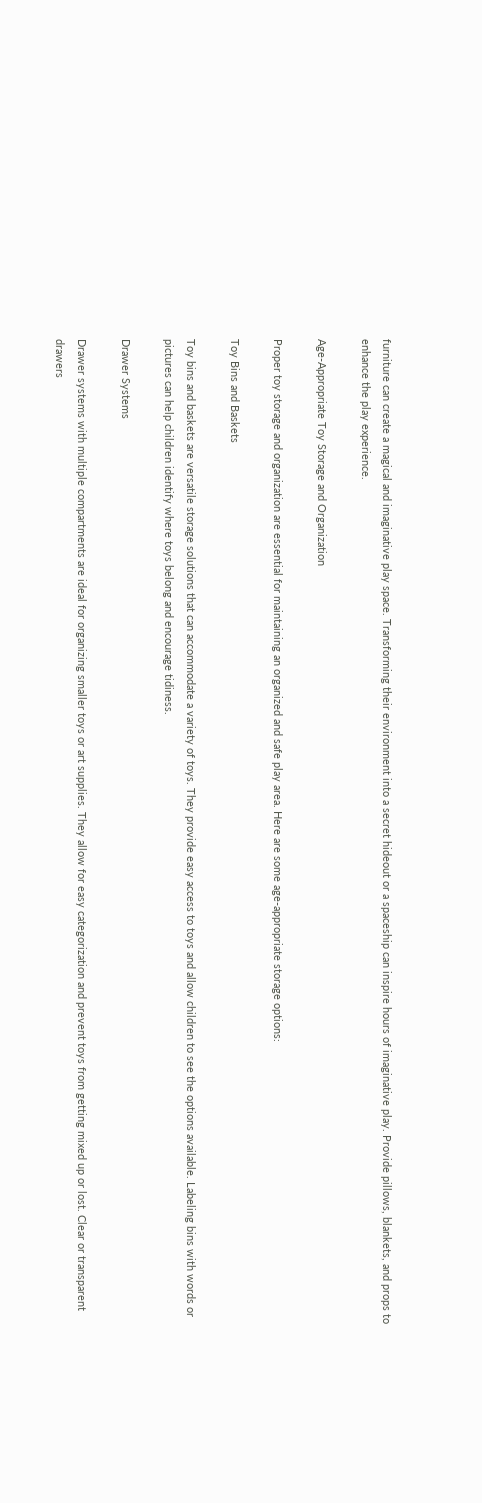furniture can create a magical and imaginative play space. Transforming their environment into a secret hideout or a spaceship can inspire hours of imaginative play. Provide pillows, blankets, and props to enhance the play experience.

Age-Appropriate Toy Storage and Organization

Proper toy storage and organization are essential for maintaining an organized and safe play area. Here are some age-appropriate storage options:

Toy Bins and Baskets

Toy bins and baskets are versatile storage solutions that can accommodate a variety of toys. They provide easy access to toys and allow children to see the options available. Labeling bins with words or pictures can help children identify where toys belong and encourage tidiness.

Drawer Systems

Drawer systems with multiple compartments are ideal for organizing smaller toys or art supplies. They allow for easy categorization and prevent toys from getting mixed up or lost. Clear or transparent drawers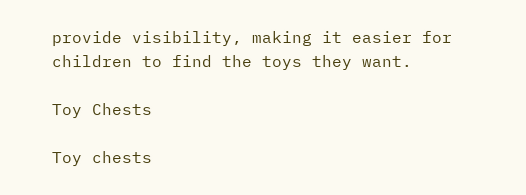provide visibility, making it easier for children to find the toys they want.

Toy Chests

Toy chests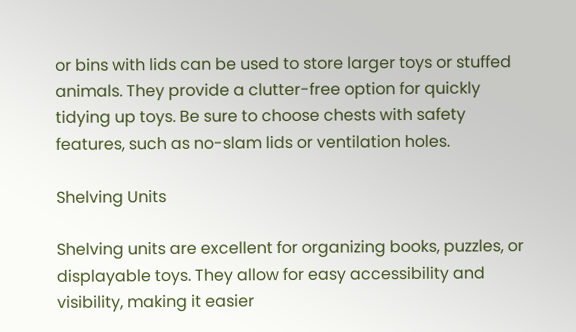or bins with lids can be used to store larger toys or stuffed animals. They provide a clutter-free option for quickly tidying up toys. Be sure to choose chests with safety features, such as no-slam lids or ventilation holes.

Shelving Units

Shelving units are excellent for organizing books, puzzles, or displayable toys. They allow for easy accessibility and visibility, making it easier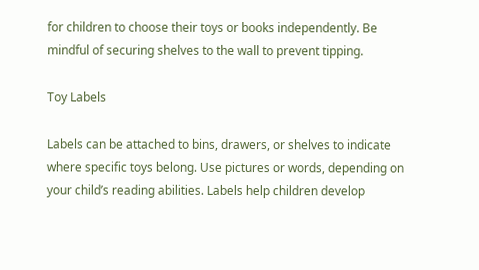for children to choose their toys or books independently. Be mindful of securing shelves to the wall to prevent tipping.

Toy Labels

Labels can be attached to bins, drawers, or shelves to indicate where specific toys belong. Use pictures or words, depending on your child’s reading abilities. Labels help children develop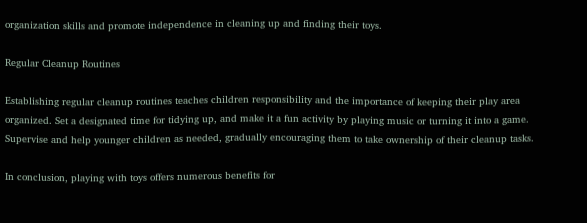organization skills and promote independence in cleaning up and finding their toys.

Regular Cleanup Routines

Establishing regular cleanup routines teaches children responsibility and the importance of keeping their play area organized. Set a designated time for tidying up, and make it a fun activity by playing music or turning it into a game. Supervise and help younger children as needed, gradually encouraging them to take ownership of their cleanup tasks.

In conclusion, playing with toys offers numerous benefits for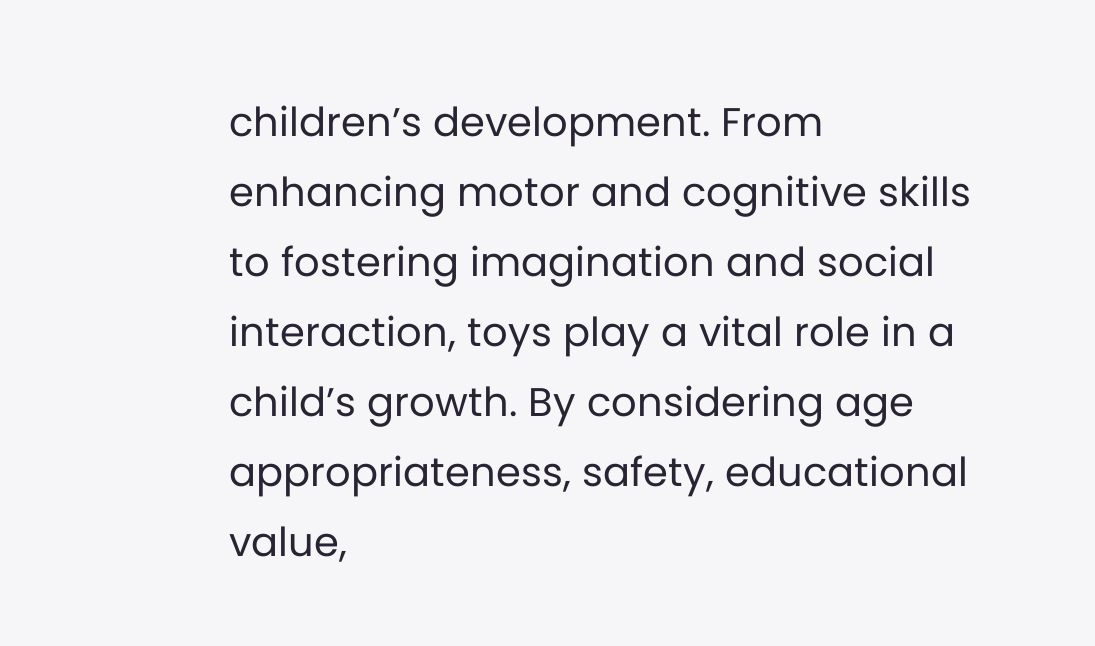children’s development. From enhancing motor and cognitive skills to fostering imagination and social interaction, toys play a vital role in a child’s growth. By considering age appropriateness, safety, educational value,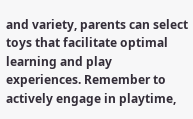and variety, parents can select toys that facilitate optimal learning and play experiences. Remember to actively engage in playtime,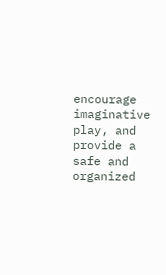encourage imaginative play, and provide a safe and organized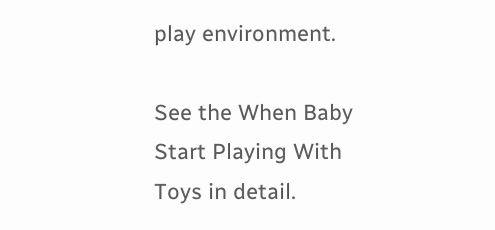play environment.

See the When Baby Start Playing With Toys in detail.